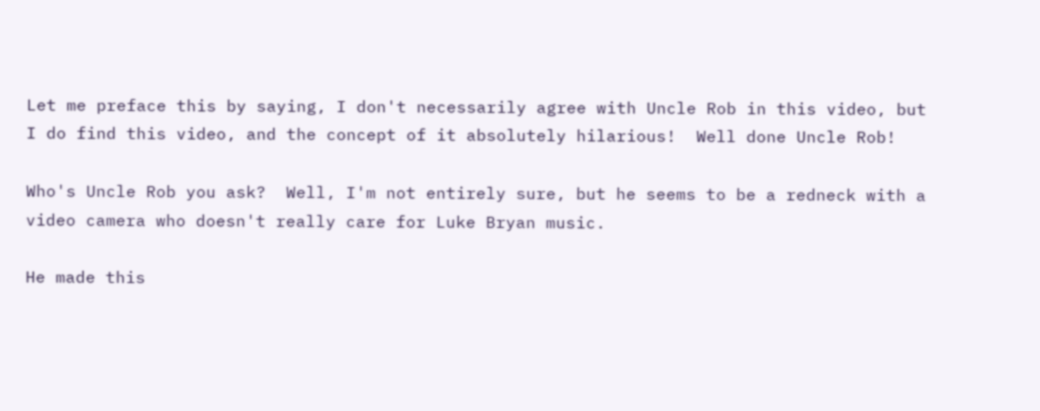Let me preface this by saying, I don't necessarily agree with Uncle Rob in this video, but I do find this video, and the concept of it absolutely hilarious!  Well done Uncle Rob!

Who's Uncle Rob you ask?  Well, I'm not entirely sure, but he seems to be a redneck with a video camera who doesn't really care for Luke Bryan music.

He made this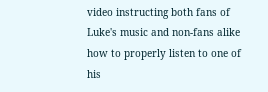video instructing both fans of Luke's music and non-fans alike how to properly listen to one of his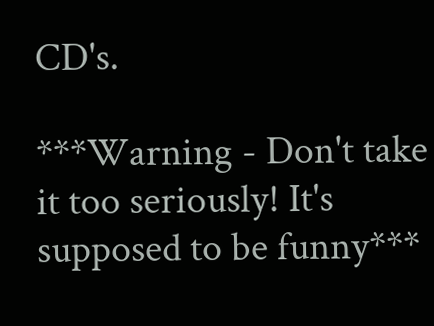CD's.

***Warning - Don't take it too seriously! It's supposed to be funny***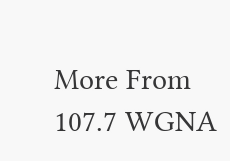More From 107.7 WGNA